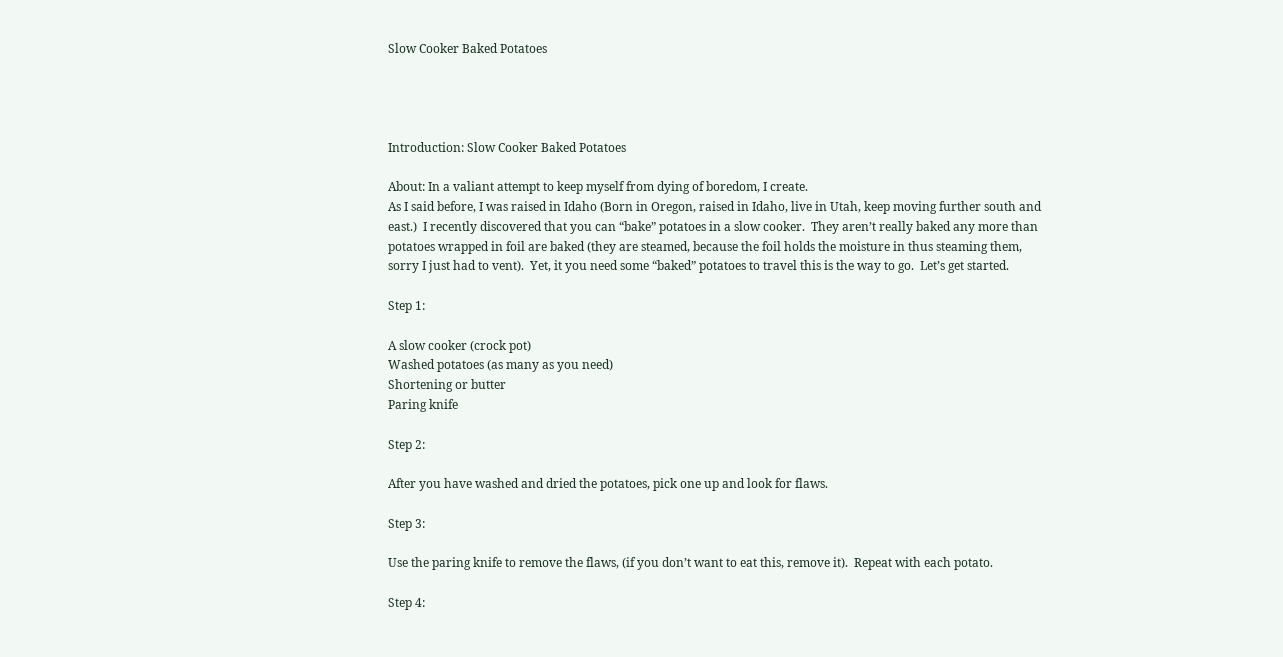Slow Cooker Baked Potatoes




Introduction: Slow Cooker Baked Potatoes

About: In a valiant attempt to keep myself from dying of boredom, I create.
As I said before, I was raised in Idaho (Born in Oregon, raised in Idaho, live in Utah, keep moving further south and east.)  I recently discovered that you can “bake” potatoes in a slow cooker.  They aren’t really baked any more than potatoes wrapped in foil are baked (they are steamed, because the foil holds the moisture in thus steaming them, sorry I just had to vent).  Yet, it you need some “baked” potatoes to travel this is the way to go.  Let’s get started.

Step 1:

A slow cooker (crock pot)
Washed potatoes (as many as you need)
Shortening or butter
Paring knife

Step 2:

After you have washed and dried the potatoes, pick one up and look for flaws.

Step 3:

Use the paring knife to remove the flaws, (if you don’t want to eat this, remove it).  Repeat with each potato.

Step 4: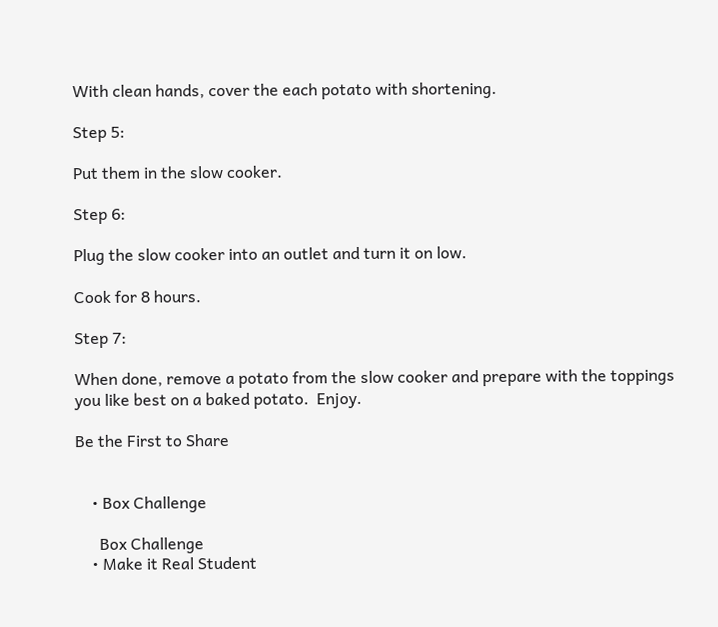With clean hands, cover the each potato with shortening.

Step 5:

Put them in the slow cooker.

Step 6:

Plug the slow cooker into an outlet and turn it on low.

Cook for 8 hours.

Step 7:

When done, remove a potato from the slow cooker and prepare with the toppings you like best on a baked potato.  Enjoy.

Be the First to Share


    • Box Challenge

      Box Challenge
    • Make it Real Student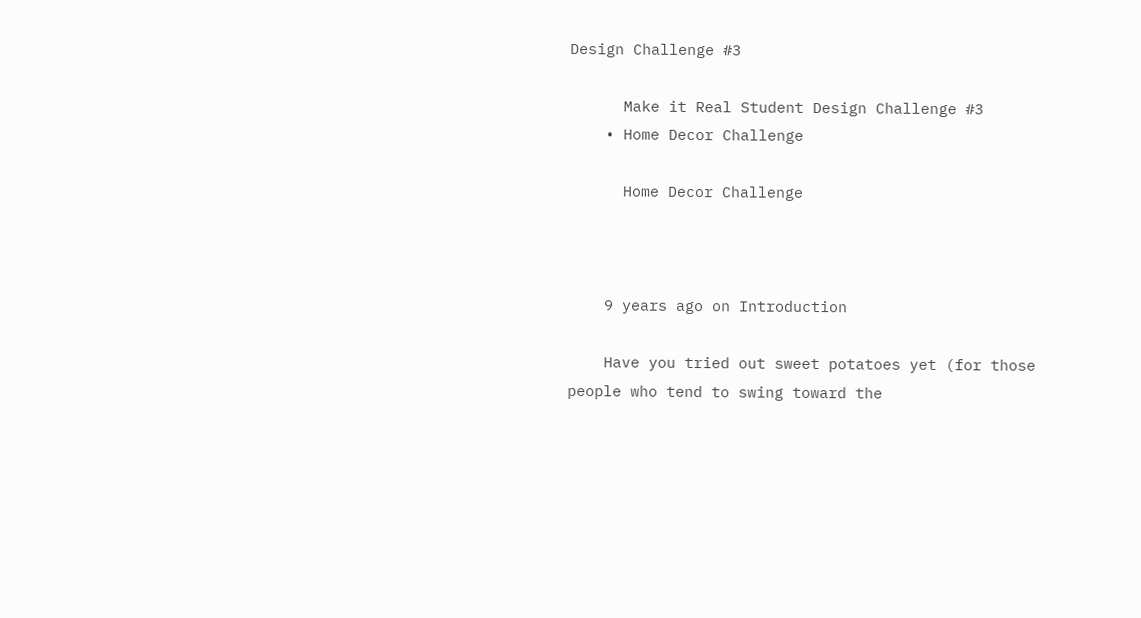Design Challenge #3

      Make it Real Student Design Challenge #3
    • Home Decor Challenge

      Home Decor Challenge



    9 years ago on Introduction

    Have you tried out sweet potatoes yet (for those people who tend to swing toward the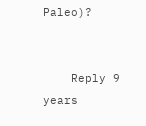Paleo)?


    Reply 9 years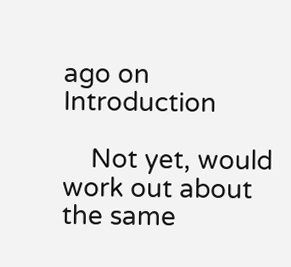ago on Introduction

    Not yet, would work out about the same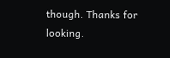though. Thanks for looking.